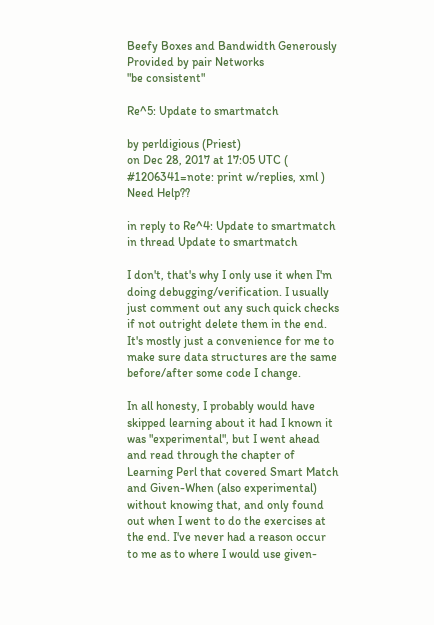Beefy Boxes and Bandwidth Generously Provided by pair Networks
"be consistent"

Re^5: Update to smartmatch

by perldigious (Priest)
on Dec 28, 2017 at 17:05 UTC ( #1206341=note: print w/replies, xml ) Need Help??

in reply to Re^4: Update to smartmatch
in thread Update to smartmatch

I don't, that's why I only use it when I'm doing debugging/verification. I usually just comment out any such quick checks if not outright delete them in the end. It's mostly just a convenience for me to make sure data structures are the same before/after some code I change.

In all honesty, I probably would have skipped learning about it had I known it was "experimental", but I went ahead and read through the chapter of Learning Perl that covered Smart Match and Given-When (also experimental) without knowing that, and only found out when I went to do the exercises at the end. I've never had a reason occur to me as to where I would use given-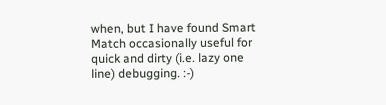when, but I have found Smart Match occasionally useful for quick and dirty (i.e. lazy one line) debugging. :-)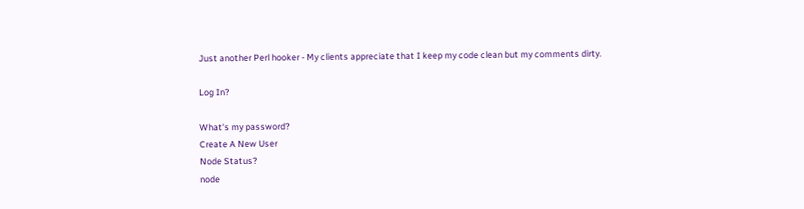Just another Perl hooker - My clients appreciate that I keep my code clean but my comments dirty.

Log In?

What's my password?
Create A New User
Node Status?
node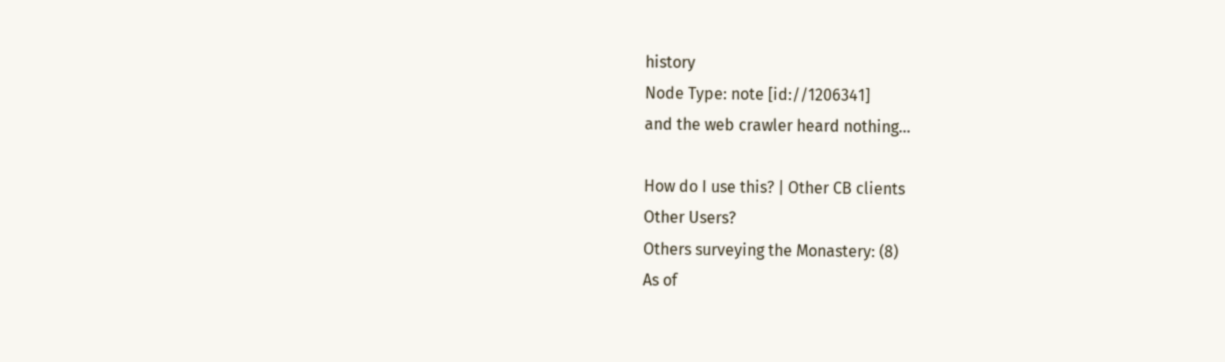history
Node Type: note [id://1206341]
and the web crawler heard nothing...

How do I use this? | Other CB clients
Other Users?
Others surveying the Monastery: (8)
As of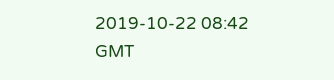2019-10-22 08:42 GMT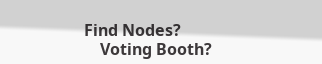Find Nodes?
    Voting Booth?